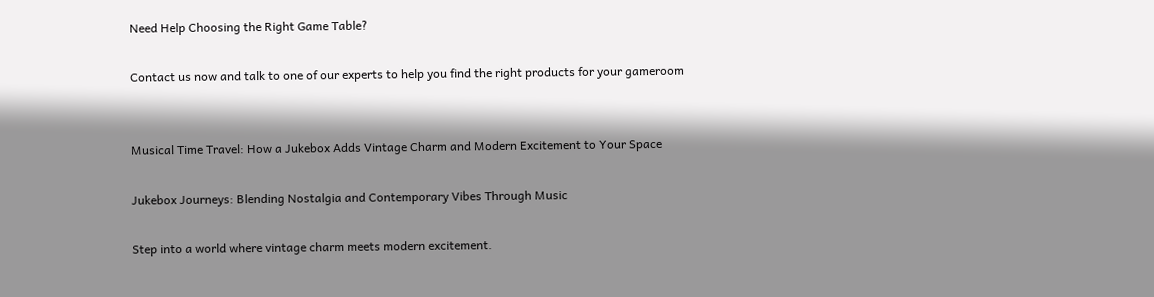Need Help Choosing the Right Game Table?

Contact us now and talk to one of our experts to help you find the right products for your gameroom


Musical Time Travel: How a Jukebox Adds Vintage Charm and Modern Excitement to Your Space

Jukebox Journeys: Blending Nostalgia and Contemporary Vibes Through Music

Step into a world where vintage charm meets modern excitement.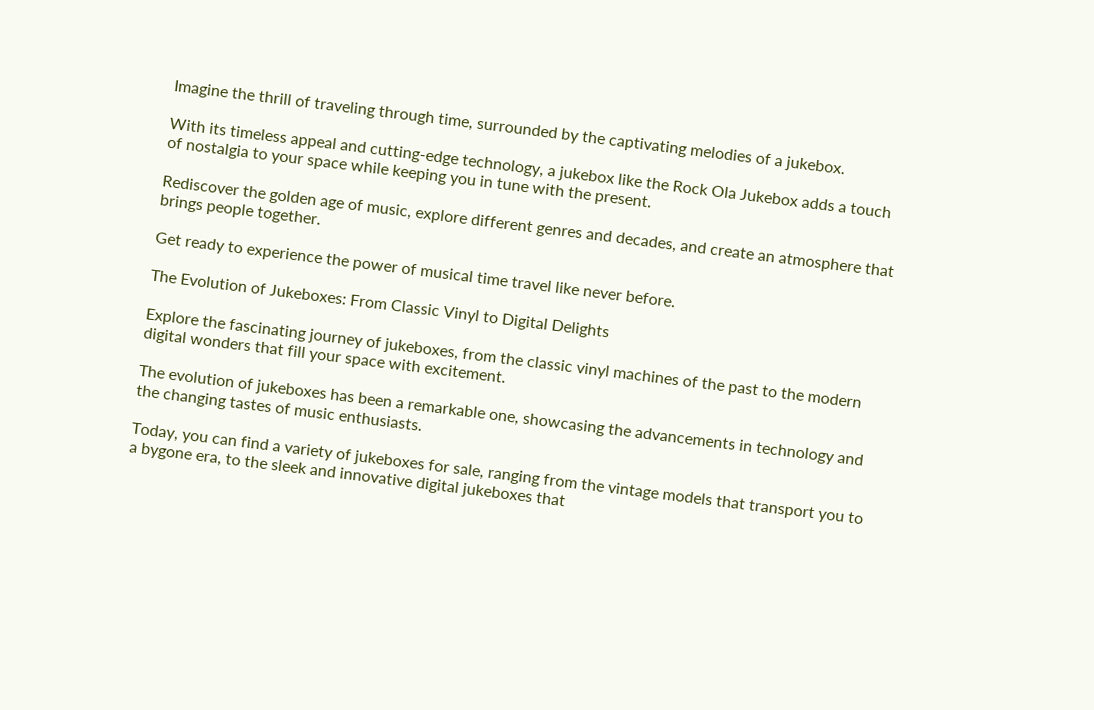Imagine the thrill of traveling through time, surrounded by the captivating melodies of a jukebox.

With its timeless appeal and cutting-edge technology, a jukebox like the Rock Ola Jukebox adds a touch of nostalgia to your space while keeping you in tune with the present.

Rediscover the golden age of music, explore different genres and decades, and create an atmosphere that brings people together.

Get ready to experience the power of musical time travel like never before.

The Evolution of Jukeboxes: From Classic Vinyl to Digital Delights

Explore the fascinating journey of jukeboxes, from the classic vinyl machines of the past to the modern digital wonders that fill your space with excitement.

The evolution of jukeboxes has been a remarkable one, showcasing the advancements in technology and the changing tastes of music enthusiasts.

Today, you can find a variety of jukeboxes for sale, ranging from the vintage models that transport you to a bygone era, to the sleek and innovative digital jukeboxes that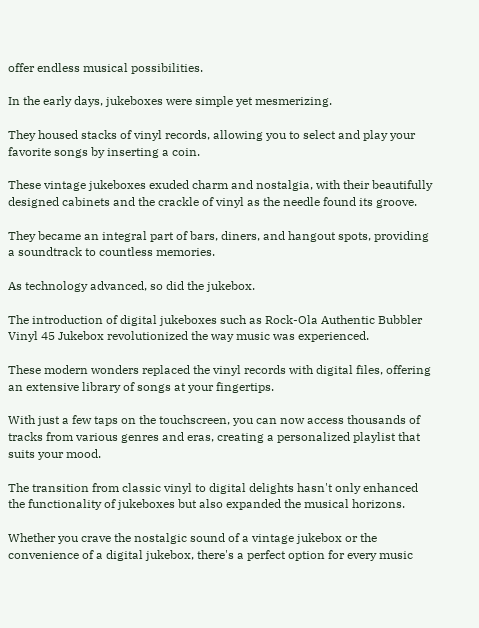offer endless musical possibilities.

In the early days, jukeboxes were simple yet mesmerizing.

They housed stacks of vinyl records, allowing you to select and play your favorite songs by inserting a coin.

These vintage jukeboxes exuded charm and nostalgia, with their beautifully designed cabinets and the crackle of vinyl as the needle found its groove.

They became an integral part of bars, diners, and hangout spots, providing a soundtrack to countless memories.

As technology advanced, so did the jukebox.

The introduction of digital jukeboxes such as Rock-Ola Authentic Bubbler Vinyl 45 Jukebox revolutionized the way music was experienced.

These modern wonders replaced the vinyl records with digital files, offering an extensive library of songs at your fingertips.

With just a few taps on the touchscreen, you can now access thousands of tracks from various genres and eras, creating a personalized playlist that suits your mood.

The transition from classic vinyl to digital delights hasn't only enhanced the functionality of jukeboxes but also expanded the musical horizons.

Whether you crave the nostalgic sound of a vintage jukebox or the convenience of a digital jukebox, there's a perfect option for every music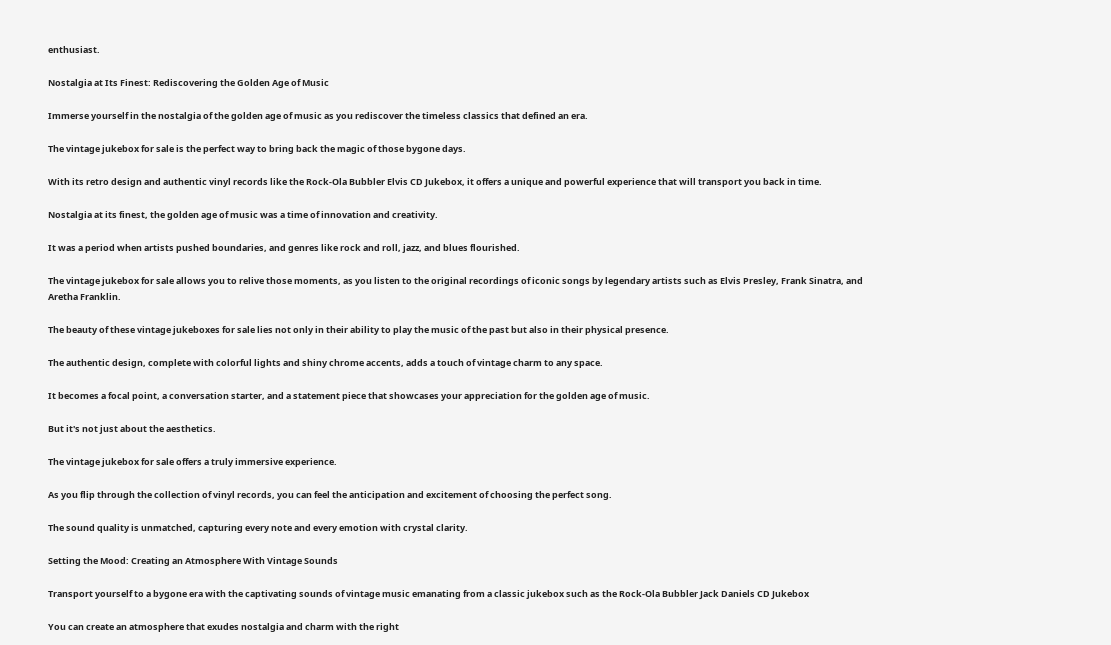enthusiast.

Nostalgia at Its Finest: Rediscovering the Golden Age of Music

Immerse yourself in the nostalgia of the golden age of music as you rediscover the timeless classics that defined an era.

The vintage jukebox for sale is the perfect way to bring back the magic of those bygone days.

With its retro design and authentic vinyl records like the Rock-Ola Bubbler Elvis CD Jukebox, it offers a unique and powerful experience that will transport you back in time.

Nostalgia at its finest, the golden age of music was a time of innovation and creativity.

It was a period when artists pushed boundaries, and genres like rock and roll, jazz, and blues flourished.

The vintage jukebox for sale allows you to relive those moments, as you listen to the original recordings of iconic songs by legendary artists such as Elvis Presley, Frank Sinatra, and Aretha Franklin.

The beauty of these vintage jukeboxes for sale lies not only in their ability to play the music of the past but also in their physical presence.

The authentic design, complete with colorful lights and shiny chrome accents, adds a touch of vintage charm to any space.

It becomes a focal point, a conversation starter, and a statement piece that showcases your appreciation for the golden age of music.

But it's not just about the aesthetics.

The vintage jukebox for sale offers a truly immersive experience.

As you flip through the collection of vinyl records, you can feel the anticipation and excitement of choosing the perfect song.

The sound quality is unmatched, capturing every note and every emotion with crystal clarity.

Setting the Mood: Creating an Atmosphere With Vintage Sounds

Transport yourself to a bygone era with the captivating sounds of vintage music emanating from a classic jukebox such as the Rock-Ola Bubbler Jack Daniels CD Jukebox

You can create an atmosphere that exudes nostalgia and charm with the right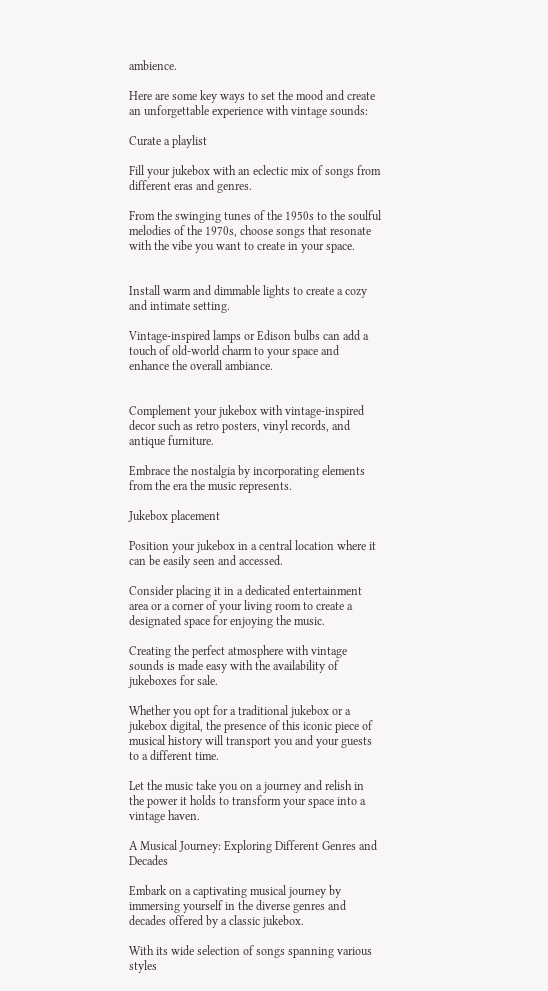ambience.

Here are some key ways to set the mood and create an unforgettable experience with vintage sounds:

Curate a playlist

Fill your jukebox with an eclectic mix of songs from different eras and genres.

From the swinging tunes of the 1950s to the soulful melodies of the 1970s, choose songs that resonate with the vibe you want to create in your space.


Install warm and dimmable lights to create a cozy and intimate setting.

Vintage-inspired lamps or Edison bulbs can add a touch of old-world charm to your space and enhance the overall ambiance.


Complement your jukebox with vintage-inspired decor such as retro posters, vinyl records, and antique furniture.

Embrace the nostalgia by incorporating elements from the era the music represents.

Jukebox placement

Position your jukebox in a central location where it can be easily seen and accessed.

Consider placing it in a dedicated entertainment area or a corner of your living room to create a designated space for enjoying the music.

Creating the perfect atmosphere with vintage sounds is made easy with the availability of jukeboxes for sale.

Whether you opt for a traditional jukebox or a jukebox digital, the presence of this iconic piece of musical history will transport you and your guests to a different time.

Let the music take you on a journey and relish in the power it holds to transform your space into a vintage haven.

A Musical Journey: Exploring Different Genres and Decades

Embark on a captivating musical journey by immersing yourself in the diverse genres and decades offered by a classic jukebox.

With its wide selection of songs spanning various styles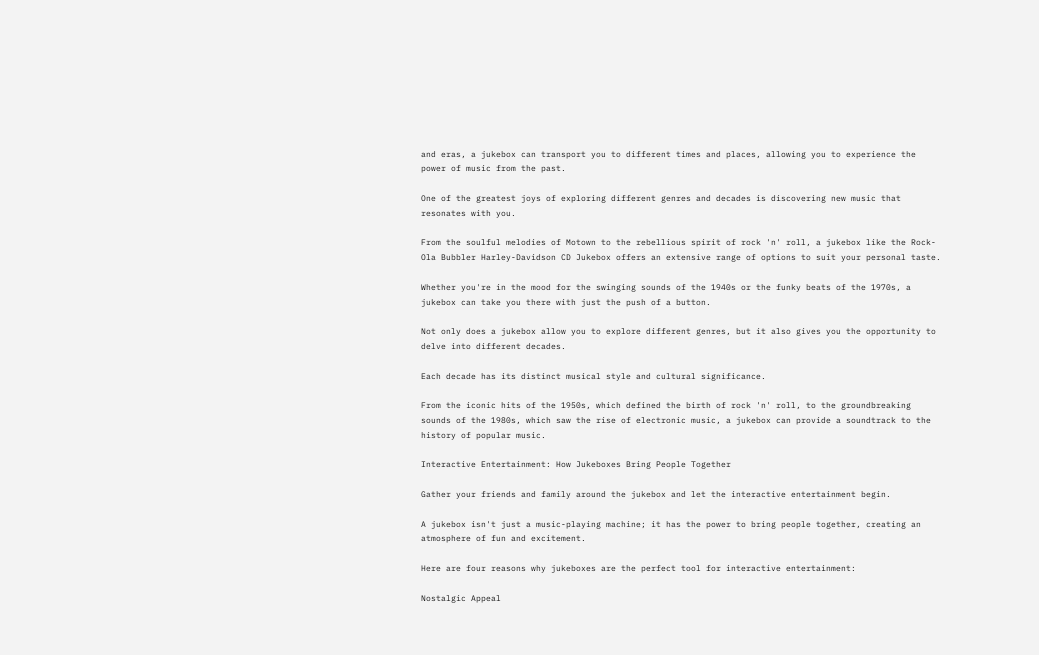and eras, a jukebox can transport you to different times and places, allowing you to experience the power of music from the past.

One of the greatest joys of exploring different genres and decades is discovering new music that resonates with you.

From the soulful melodies of Motown to the rebellious spirit of rock 'n' roll, a jukebox like the Rock-Ola Bubbler Harley-Davidson CD Jukebox offers an extensive range of options to suit your personal taste.

Whether you're in the mood for the swinging sounds of the 1940s or the funky beats of the 1970s, a jukebox can take you there with just the push of a button.

Not only does a jukebox allow you to explore different genres, but it also gives you the opportunity to delve into different decades.

Each decade has its distinct musical style and cultural significance.

From the iconic hits of the 1950s, which defined the birth of rock 'n' roll, to the groundbreaking sounds of the 1980s, which saw the rise of electronic music, a jukebox can provide a soundtrack to the history of popular music.

Interactive Entertainment: How Jukeboxes Bring People Together

Gather your friends and family around the jukebox and let the interactive entertainment begin.

A jukebox isn't just a music-playing machine; it has the power to bring people together, creating an atmosphere of fun and excitement.

Here are four reasons why jukeboxes are the perfect tool for interactive entertainment:

Nostalgic Appeal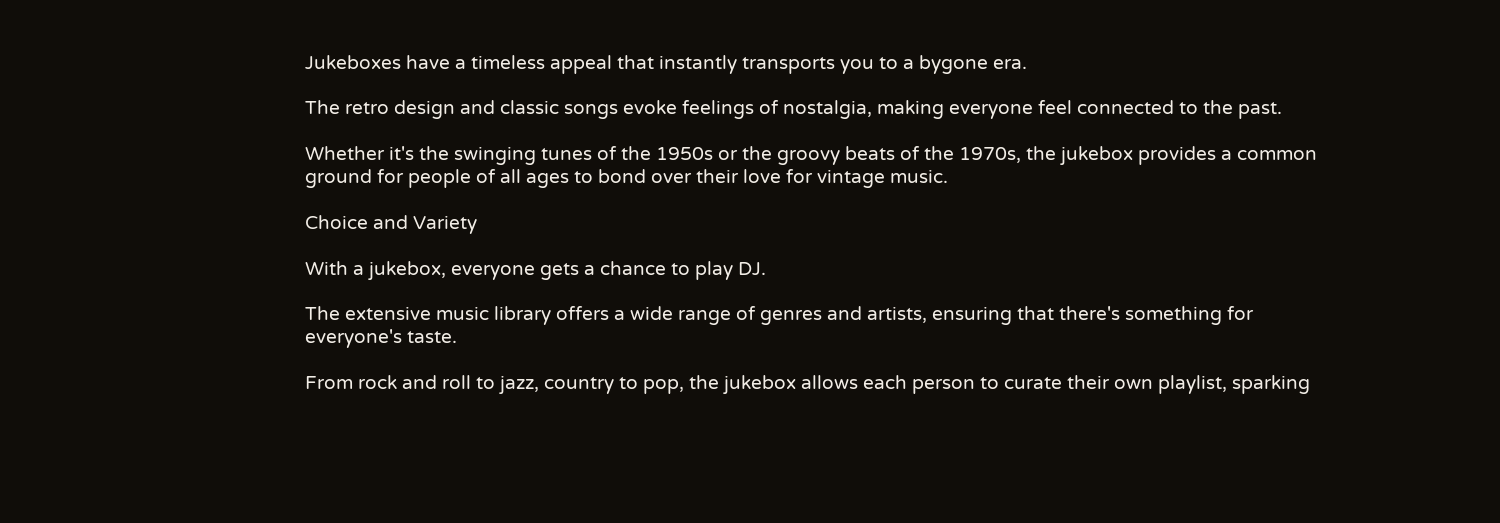Jukeboxes have a timeless appeal that instantly transports you to a bygone era.

The retro design and classic songs evoke feelings of nostalgia, making everyone feel connected to the past.

Whether it's the swinging tunes of the 1950s or the groovy beats of the 1970s, the jukebox provides a common ground for people of all ages to bond over their love for vintage music.

Choice and Variety

With a jukebox, everyone gets a chance to play DJ.

The extensive music library offers a wide range of genres and artists, ensuring that there's something for everyone's taste.

From rock and roll to jazz, country to pop, the jukebox allows each person to curate their own playlist, sparking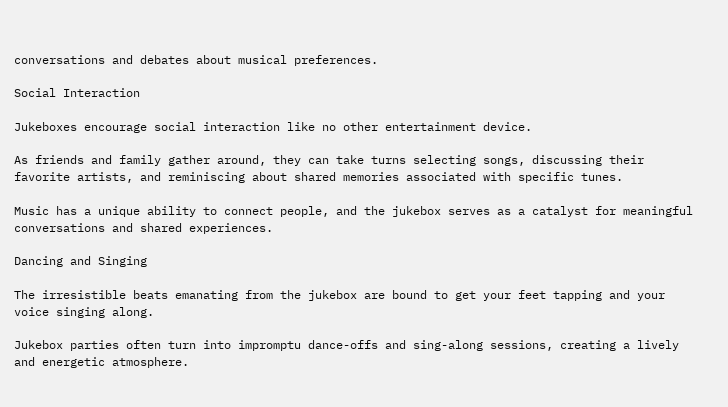conversations and debates about musical preferences.

Social Interaction

Jukeboxes encourage social interaction like no other entertainment device.

As friends and family gather around, they can take turns selecting songs, discussing their favorite artists, and reminiscing about shared memories associated with specific tunes.

Music has a unique ability to connect people, and the jukebox serves as a catalyst for meaningful conversations and shared experiences.

Dancing and Singing

The irresistible beats emanating from the jukebox are bound to get your feet tapping and your voice singing along.

Jukebox parties often turn into impromptu dance-offs and sing-along sessions, creating a lively and energetic atmosphere.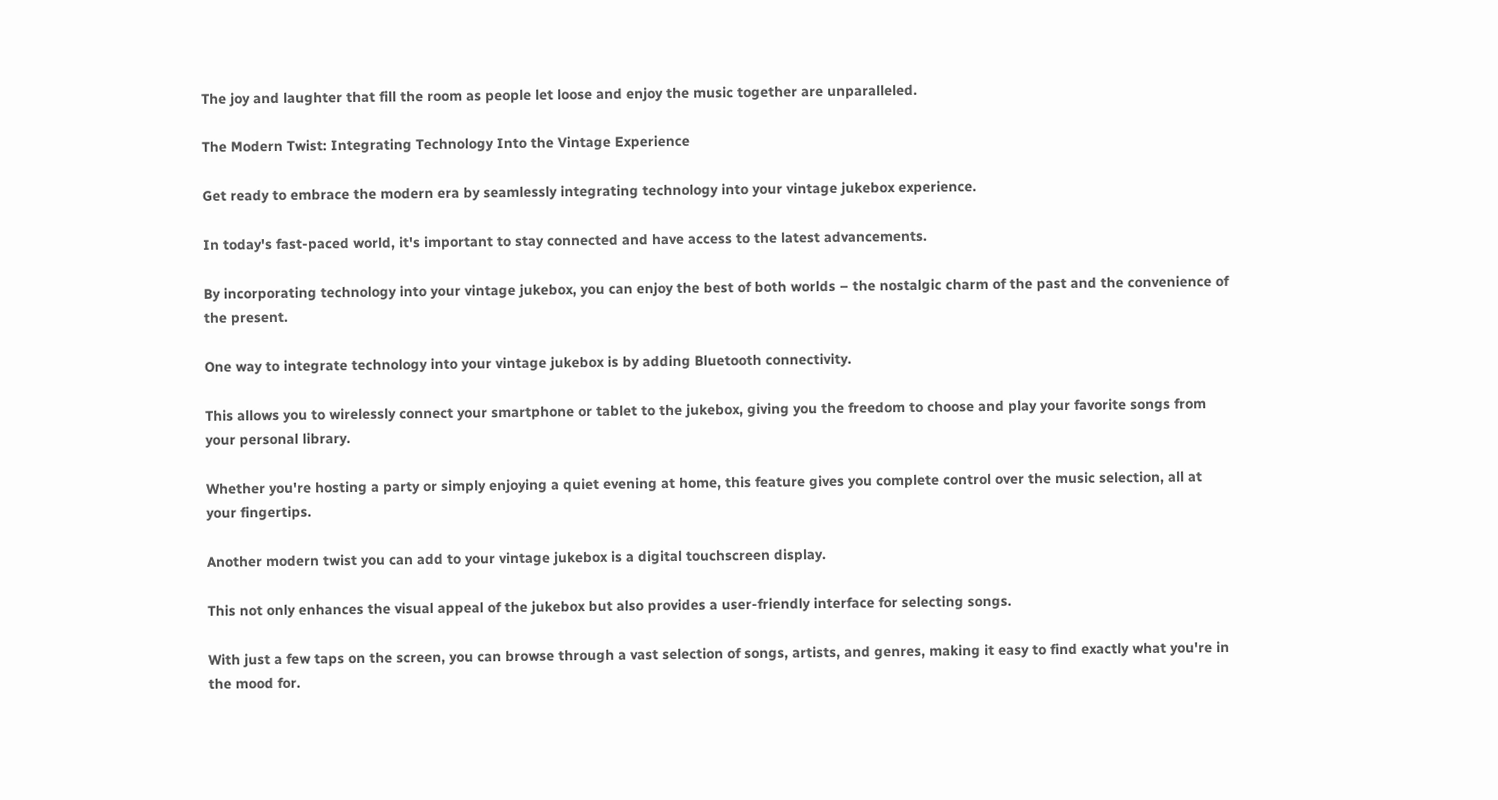The joy and laughter that fill the room as people let loose and enjoy the music together are unparalleled.

The Modern Twist: Integrating Technology Into the Vintage Experience

Get ready to embrace the modern era by seamlessly integrating technology into your vintage jukebox experience.

In today's fast-paced world, it's important to stay connected and have access to the latest advancements.

By incorporating technology into your vintage jukebox, you can enjoy the best of both worlds – the nostalgic charm of the past and the convenience of the present.

One way to integrate technology into your vintage jukebox is by adding Bluetooth connectivity.

This allows you to wirelessly connect your smartphone or tablet to the jukebox, giving you the freedom to choose and play your favorite songs from your personal library.

Whether you're hosting a party or simply enjoying a quiet evening at home, this feature gives you complete control over the music selection, all at your fingertips.

Another modern twist you can add to your vintage jukebox is a digital touchscreen display.

This not only enhances the visual appeal of the jukebox but also provides a user-friendly interface for selecting songs.

With just a few taps on the screen, you can browse through a vast selection of songs, artists, and genres, making it easy to find exactly what you're in the mood for.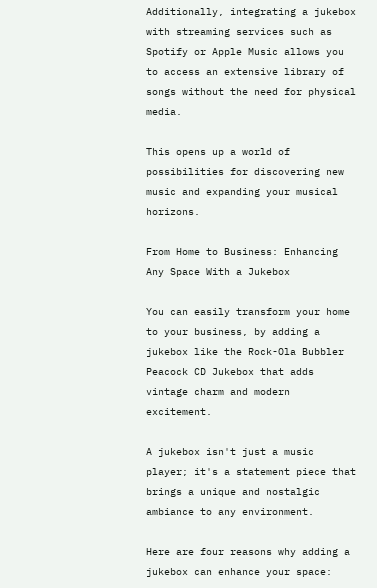Additionally, integrating a jukebox with streaming services such as Spotify or Apple Music allows you to access an extensive library of songs without the need for physical media.

This opens up a world of possibilities for discovering new music and expanding your musical horizons.

From Home to Business: Enhancing Any Space With a Jukebox

You can easily transform your home to your business, by adding a jukebox like the Rock-Ola Bubbler Peacock CD Jukebox that adds vintage charm and modern excitement.

A jukebox isn't just a music player; it's a statement piece that brings a unique and nostalgic ambiance to any environment.

Here are four reasons why adding a jukebox can enhance your space: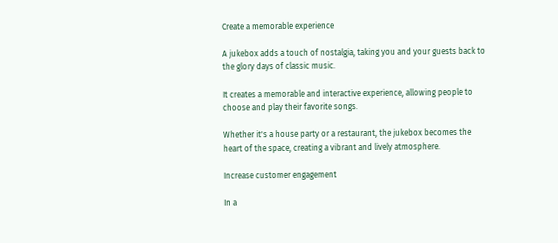Create a memorable experience

A jukebox adds a touch of nostalgia, taking you and your guests back to the glory days of classic music.

It creates a memorable and interactive experience, allowing people to choose and play their favorite songs.

Whether it's a house party or a restaurant, the jukebox becomes the heart of the space, creating a vibrant and lively atmosphere.

Increase customer engagement

In a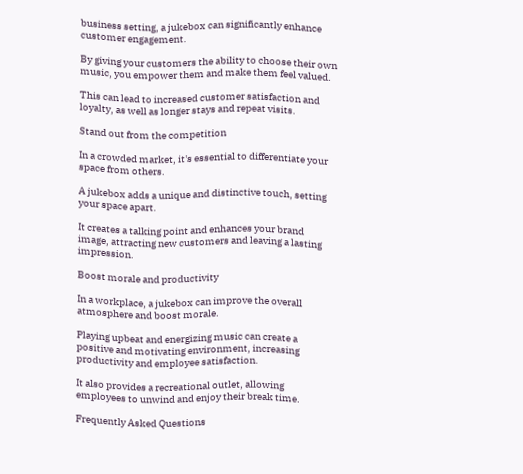business setting, a jukebox can significantly enhance customer engagement.

By giving your customers the ability to choose their own music, you empower them and make them feel valued.

This can lead to increased customer satisfaction and loyalty, as well as longer stays and repeat visits.

Stand out from the competition

In a crowded market, it's essential to differentiate your space from others.

A jukebox adds a unique and distinctive touch, setting your space apart.

It creates a talking point and enhances your brand image, attracting new customers and leaving a lasting impression.

Boost morale and productivity

In a workplace, a jukebox can improve the overall atmosphere and boost morale.

Playing upbeat and energizing music can create a positive and motivating environment, increasing productivity and employee satisfaction.

It also provides a recreational outlet, allowing employees to unwind and enjoy their break time.

Frequently Asked Questions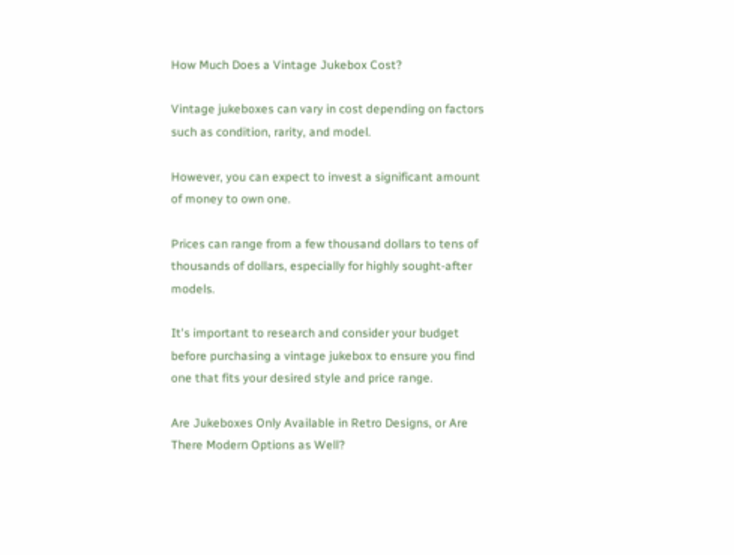How Much Does a Vintage Jukebox Cost?

Vintage jukeboxes can vary in cost depending on factors such as condition, rarity, and model.

However, you can expect to invest a significant amount of money to own one.

Prices can range from a few thousand dollars to tens of thousands of dollars, especially for highly sought-after models.

It's important to research and consider your budget before purchasing a vintage jukebox to ensure you find one that fits your desired style and price range.

Are Jukeboxes Only Available in Retro Designs, or Are There Modern Options as Well?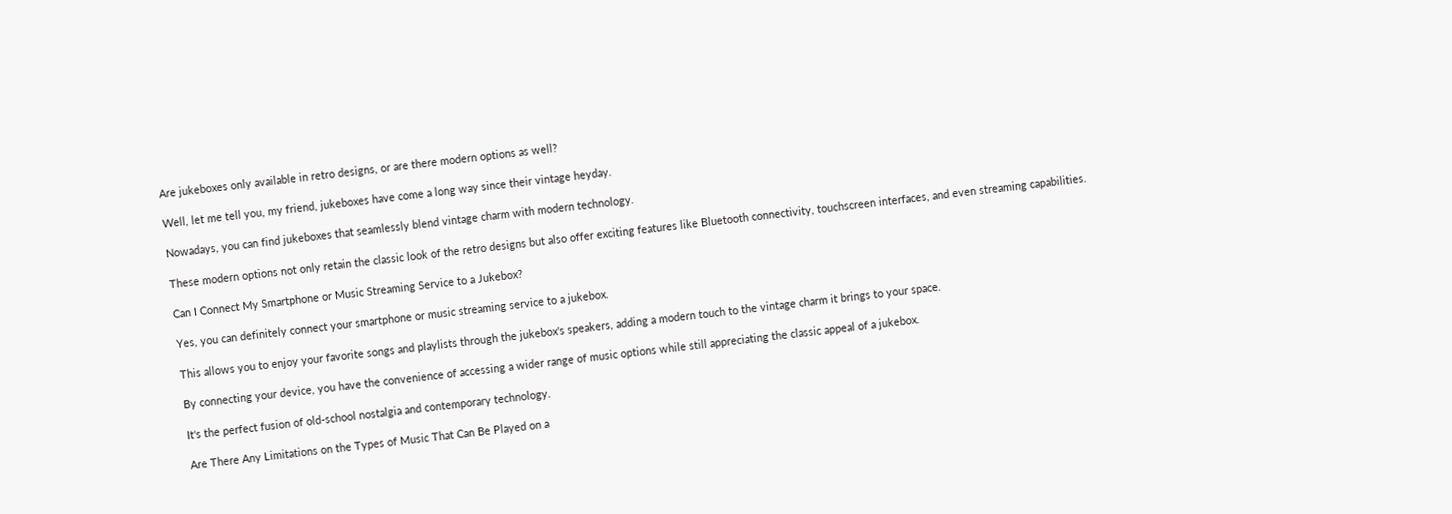Are jukeboxes only available in retro designs, or are there modern options as well?

Well, let me tell you, my friend, jukeboxes have come a long way since their vintage heyday.

Nowadays, you can find jukeboxes that seamlessly blend vintage charm with modern technology.

These modern options not only retain the classic look of the retro designs but also offer exciting features like Bluetooth connectivity, touchscreen interfaces, and even streaming capabilities.

Can I Connect My Smartphone or Music Streaming Service to a Jukebox?

Yes, you can definitely connect your smartphone or music streaming service to a jukebox.

This allows you to enjoy your favorite songs and playlists through the jukebox's speakers, adding a modern touch to the vintage charm it brings to your space.

By connecting your device, you have the convenience of accessing a wider range of music options while still appreciating the classic appeal of a jukebox.

It's the perfect fusion of old-school nostalgia and contemporary technology.

Are There Any Limitations on the Types of Music That Can Be Played on a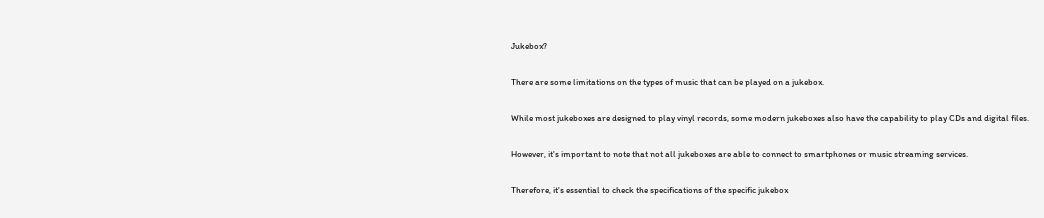Jukebox?

There are some limitations on the types of music that can be played on a jukebox.

While most jukeboxes are designed to play vinyl records, some modern jukeboxes also have the capability to play CDs and digital files.

However, it's important to note that not all jukeboxes are able to connect to smartphones or music streaming services.

Therefore, it's essential to check the specifications of the specific jukebox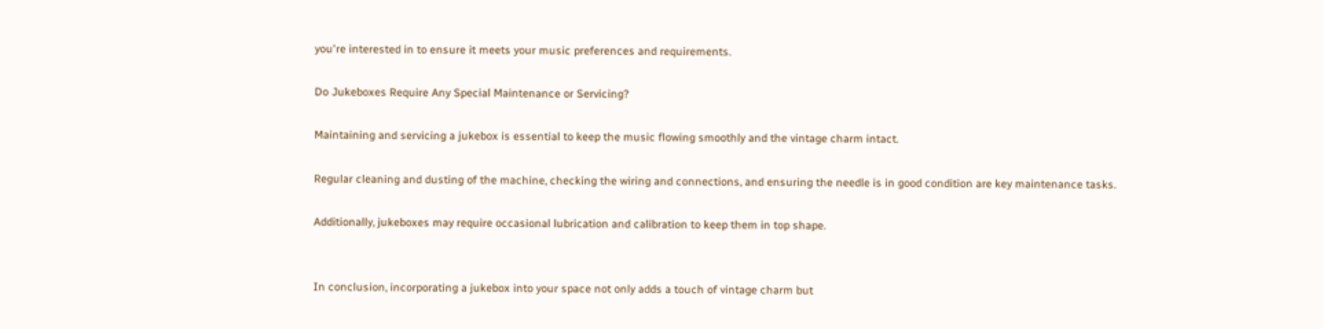you're interested in to ensure it meets your music preferences and requirements.

Do Jukeboxes Require Any Special Maintenance or Servicing?

Maintaining and servicing a jukebox is essential to keep the music flowing smoothly and the vintage charm intact.

Regular cleaning and dusting of the machine, checking the wiring and connections, and ensuring the needle is in good condition are key maintenance tasks.

Additionally, jukeboxes may require occasional lubrication and calibration to keep them in top shape.


In conclusion, incorporating a jukebox into your space not only adds a touch of vintage charm but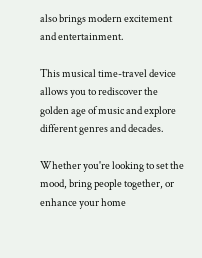also brings modern excitement and entertainment.

This musical time-travel device allows you to rediscover the golden age of music and explore different genres and decades.

Whether you're looking to set the mood, bring people together, or enhance your home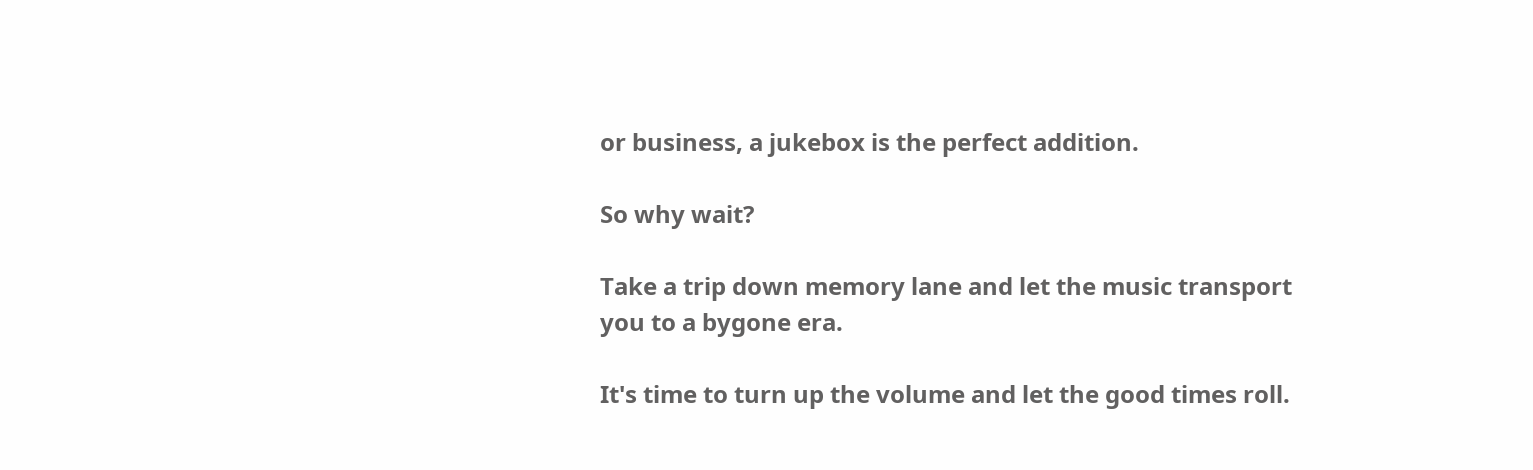or business, a jukebox is the perfect addition.

So why wait?

Take a trip down memory lane and let the music transport you to a bygone era.

It's time to turn up the volume and let the good times roll.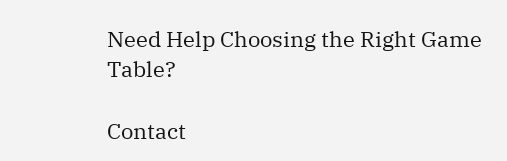Need Help Choosing the Right Game Table?

Contact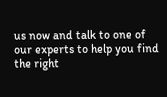us now and talk to one of our experts to help you find the right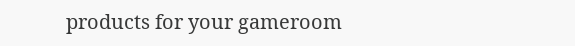products for your gameroom